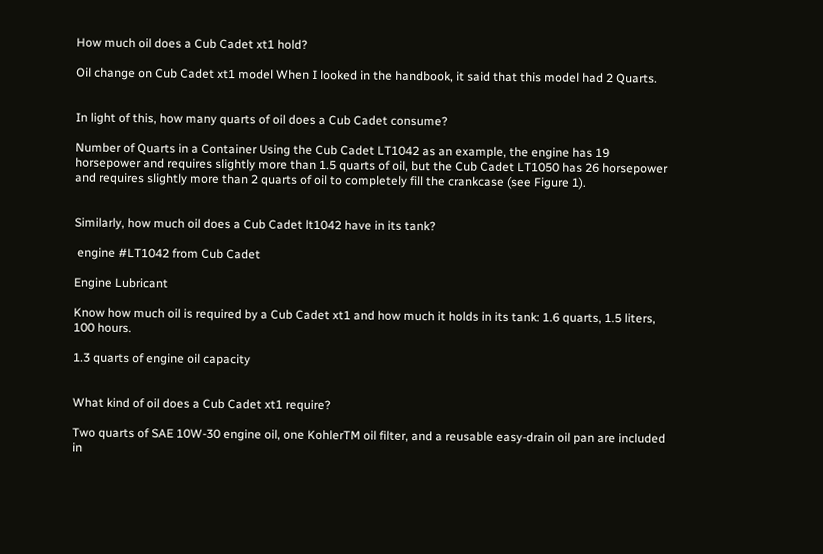How much oil does a Cub Cadet xt1 hold?

Oil change on Cub Cadet xt1 model When I looked in the handbook, it said that this model had 2 Quarts.


In light of this, how many quarts of oil does a Cub Cadet consume?

Number of Quarts in a Container Using the Cub Cadet LT1042 as an example, the engine has 19 horsepower and requires slightly more than 1.5 quarts of oil, but the Cub Cadet LT1050 has 26 horsepower and requires slightly more than 2 quarts of oil to completely fill the crankcase (see Figure 1).


Similarly, how much oil does a Cub Cadet lt1042 have in its tank?

 engine #LT1042 from Cub Cadet

Engine Lubricant

Know how much oil is required by a Cub Cadet xt1 and how much it holds in its tank: 1.6 quarts, 1.5 liters, 100 hours.

1.3 quarts of engine oil capacity


What kind of oil does a Cub Cadet xt1 require?

Two quarts of SAE 10W-30 engine oil, one KohlerTM oil filter, and a reusable easy-drain oil pan are included in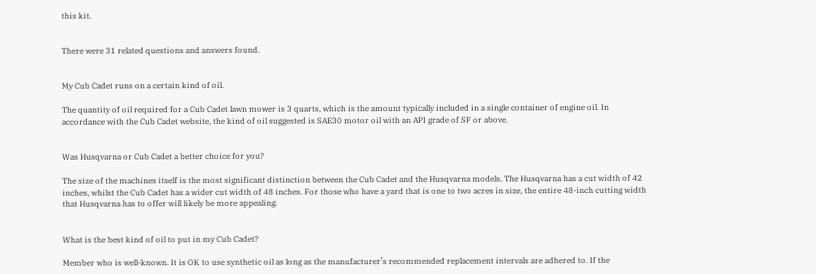this kit.


There were 31 related questions and answers found.


My Cub Cadet runs on a certain kind of oil.

The quantity of oil required for a Cub Cadet lawn mower is 3 quarts, which is the amount typically included in a single container of engine oil. In accordance with the Cub Cadet website, the kind of oil suggested is SAE30 motor oil with an API grade of SF or above.


Was Husqvarna or Cub Cadet a better choice for you?

The size of the machines itself is the most significant distinction between the Cub Cadet and the Husqvarna models. The Husqvarna has a cut width of 42 inches, whilst the Cub Cadet has a wider cut width of 48 inches. For those who have a yard that is one to two acres in size, the entire 48-inch cutting width that Husqvarna has to offer will likely be more appealing.


What is the best kind of oil to put in my Cub Cadet?

Member who is well-known. It is OK to use synthetic oil as long as the manufacturer’s recommended replacement intervals are adhered to. If the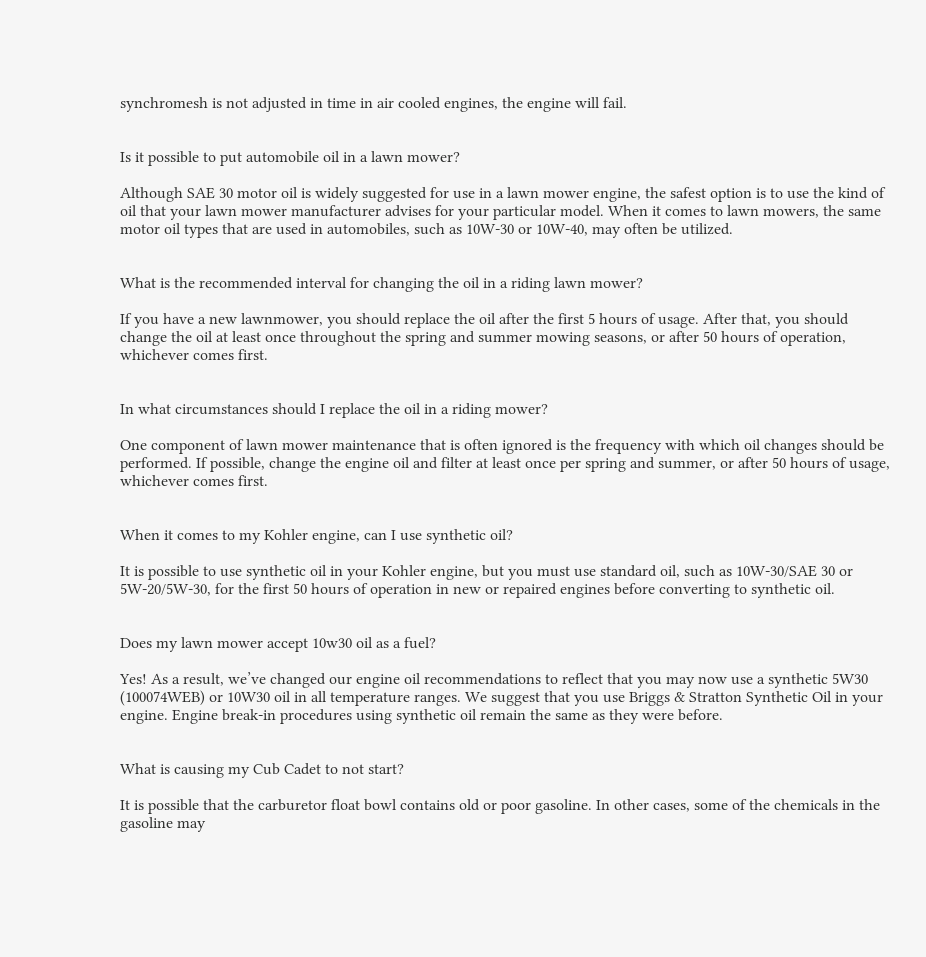synchromesh is not adjusted in time in air cooled engines, the engine will fail.


Is it possible to put automobile oil in a lawn mower?

Although SAE 30 motor oil is widely suggested for use in a lawn mower engine, the safest option is to use the kind of oil that your lawn mower manufacturer advises for your particular model. When it comes to lawn mowers, the same motor oil types that are used in automobiles, such as 10W-30 or 10W-40, may often be utilized.


What is the recommended interval for changing the oil in a riding lawn mower?

If you have a new lawnmower, you should replace the oil after the first 5 hours of usage. After that, you should change the oil at least once throughout the spring and summer mowing seasons, or after 50 hours of operation, whichever comes first.


In what circumstances should I replace the oil in a riding mower?

One component of lawn mower maintenance that is often ignored is the frequency with which oil changes should be performed. If possible, change the engine oil and filter at least once per spring and summer, or after 50 hours of usage, whichever comes first.


When it comes to my Kohler engine, can I use synthetic oil?

It is possible to use synthetic oil in your Kohler engine, but you must use standard oil, such as 10W-30/SAE 30 or 5W-20/5W-30, for the first 50 hours of operation in new or repaired engines before converting to synthetic oil.


Does my lawn mower accept 10w30 oil as a fuel?

Yes! As a result, we’ve changed our engine oil recommendations to reflect that you may now use a synthetic 5W30 (100074WEB) or 10W30 oil in all temperature ranges. We suggest that you use Briggs & Stratton Synthetic Oil in your engine. Engine break-in procedures using synthetic oil remain the same as they were before.


What is causing my Cub Cadet to not start?

It is possible that the carburetor float bowl contains old or poor gasoline. In other cases, some of the chemicals in the gasoline may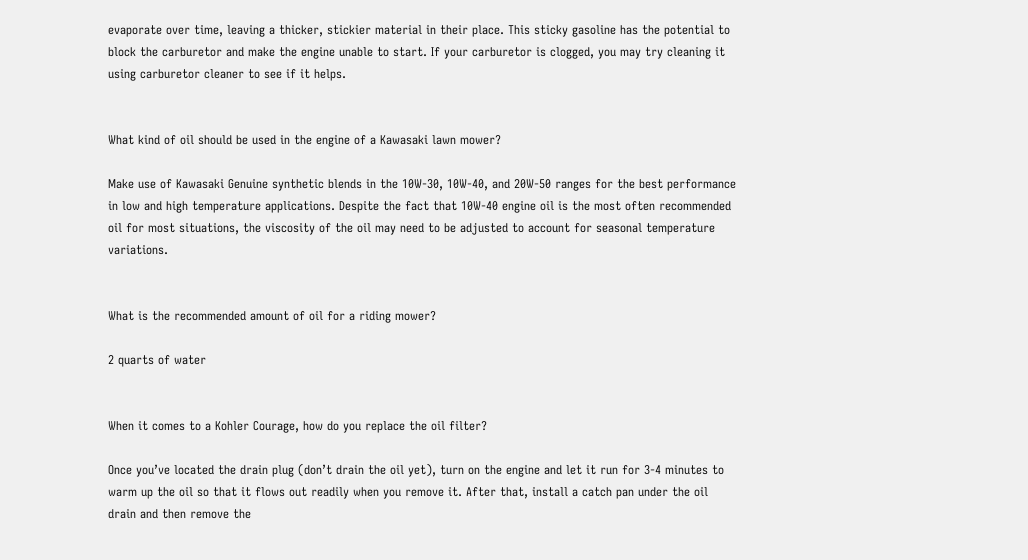evaporate over time, leaving a thicker, stickier material in their place. This sticky gasoline has the potential to block the carburetor and make the engine unable to start. If your carburetor is clogged, you may try cleaning it using carburetor cleaner to see if it helps.


What kind of oil should be used in the engine of a Kawasaki lawn mower?

Make use of Kawasaki Genuine synthetic blends in the 10W-30, 10W-40, and 20W-50 ranges for the best performance in low and high temperature applications. Despite the fact that 10W-40 engine oil is the most often recommended oil for most situations, the viscosity of the oil may need to be adjusted to account for seasonal temperature variations.


What is the recommended amount of oil for a riding mower?

2 quarts of water


When it comes to a Kohler Courage, how do you replace the oil filter?

Once you’ve located the drain plug (don’t drain the oil yet), turn on the engine and let it run for 3-4 minutes to warm up the oil so that it flows out readily when you remove it. After that, install a catch pan under the oil drain and then remove the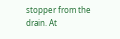stopper from the drain. At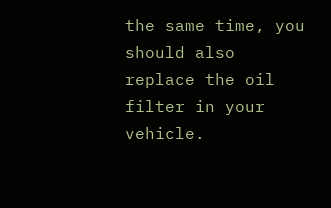the same time, you should also replace the oil filter in your vehicle.